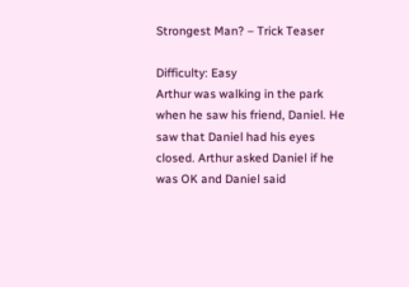Strongest Man? – Trick Teaser

Difficulty: Easy
Arthur was walking in the park when he saw his friend, Daniel. He saw that Daniel had his eyes closed. Arthur asked Daniel if he was OK and Daniel said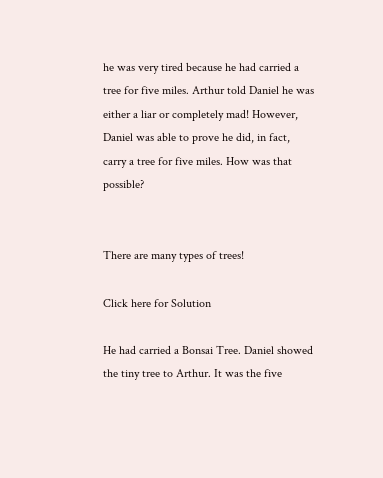he was very tired because he had carried a tree for five miles. Arthur told Daniel he was either a liar or completely mad! However, Daniel was able to prove he did, in fact, carry a tree for five miles. How was that possible?


There are many types of trees!

Click here for Solution

He had carried a Bonsai Tree. Daniel showed the tiny tree to Arthur. It was the five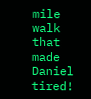mile walk that made Daniel tired!